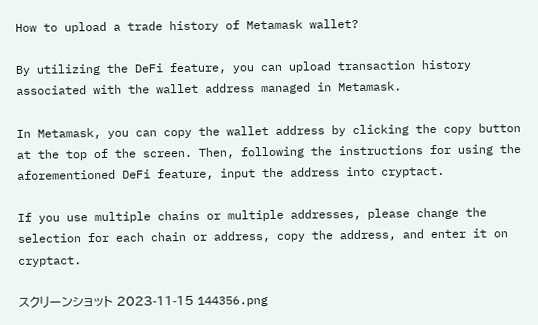How to upload a trade history of Metamask wallet?

By utilizing the DeFi feature, you can upload transaction history associated with the wallet address managed in Metamask.

In Metamask, you can copy the wallet address by clicking the copy button at the top of the screen. Then, following the instructions for using the aforementioned DeFi feature, input the address into cryptact.

If you use multiple chains or multiple addresses, please change the selection for each chain or address, copy the address, and enter it on cryptact.

スクリーンショット 2023-11-15 144356.png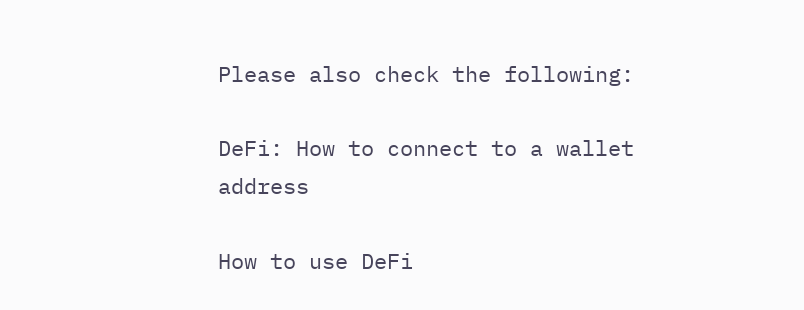Please also check the following:

DeFi: How to connect to a wallet address

How to use DeFi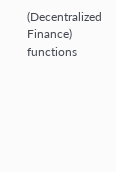(Decentralized Finance) functions